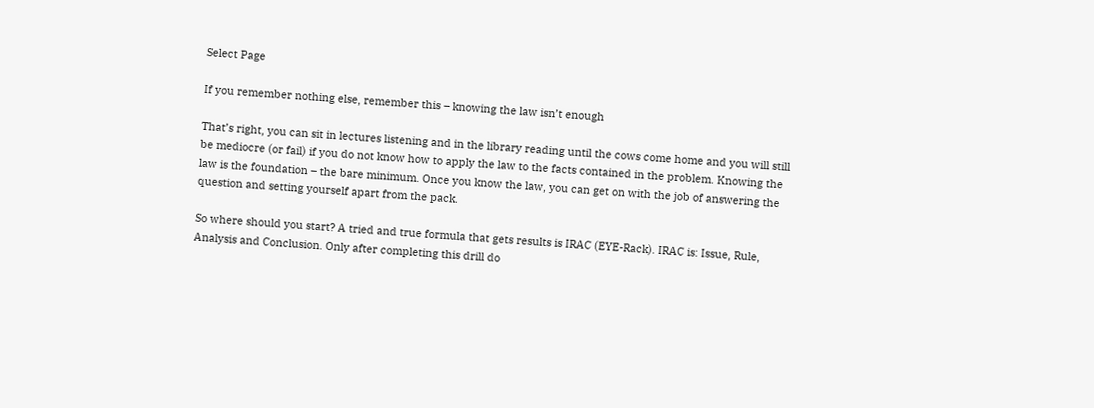Select Page

If you remember nothing else, remember this – knowing the law isn’t enough

That’s right, you can sit in lectures listening and in the library reading until the cows come home and you will still be mediocre (or fail) if you do not know how to apply the law to the facts contained in the problem. Knowing the law is the foundation – the bare minimum. Once you know the law, you can get on with the job of answering the question and setting yourself apart from the pack.

So where should you start? A tried and true formula that gets results is IRAC (EYE-Rack). IRAC is: Issue, Rule, Analysis and Conclusion. Only after completing this drill do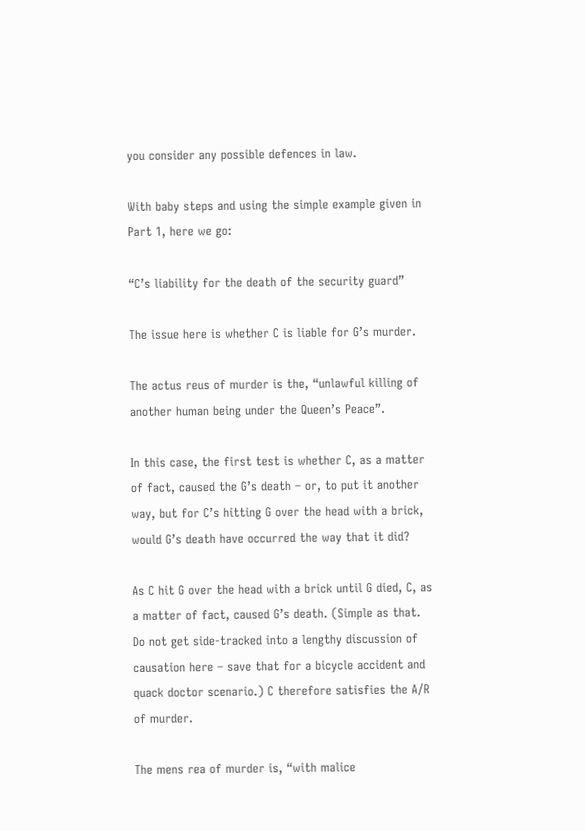you consider any possible defences in law.

With baby steps and using the simple example given in Part 1, here we go:

“C’s liability for the death of the security guard”

The issue here is whether C is liable for G’s murder.

The actus reus of murder is the, “unlawful killing of another human being under the Queen’s Peace”.

In this case, the first test is whether C, as a matter of fact, caused the G’s death – or, to put it another way, but for C’s hitting G over the head with a brick, would G’s death have occurred the way that it did?

As C hit G over the head with a brick until G died, C, as a matter of fact, caused G’s death. (Simple as that. Do not get side-tracked into a lengthy discussion of causation here – save that for a bicycle accident and quack doctor scenario.) C therefore satisfies the A/R of murder.

The mens rea of murder is, “with malice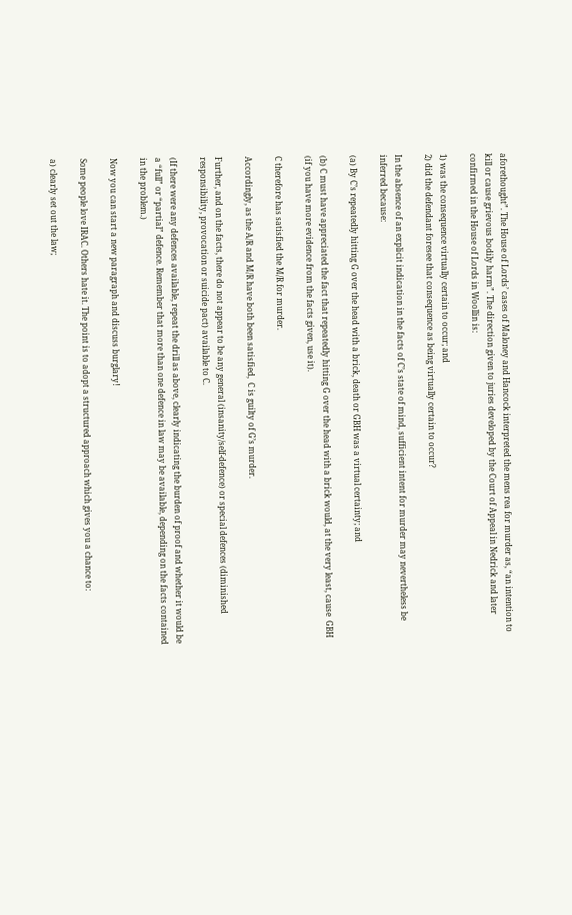aforethought”. The House of Lords’ cases of Maloney and Hancock interpreted the mens rea for murder as, “an intention to kill or cause grievous bodily harm”. The direction given to juries developed by the Court of Appeal in Nedrick and later confirmed in the House of Lords in Woollin is:

1) was the consequence virtually certain to occur; and
2) did the defendant foresee that consequence as being virtually certain to occur?

In the absence of an explicit indication in the facts of C’s state of mind, sufficient intent for murder may nevertheless be inferred because:

(a) By C’s repeatedly hitting G over the head with a brick, death or GBH was a virtual certainty; and

(b) C must have appreciated the fact that repeatedly hitting G over the head with a brick would, at the very least, cause  GBH (if you have more evidence from the facts given, use it).

C therefore has satisfied the M/R for murder.

Accordingly, as the A/R and M/R have both been satisfied,  C is guilty of G’s murder.

Further, and on the facts, there do not appear to be any general (insanity/self-defence) or special defences (diminished responsibility, provocation or suicide pact) available to C.

(If there were any defences available, repeat the drill as above, clearly indicating the burden of proof and whether it would be a “full” or “partial” defence. Remember that more than one defence in law may be available, depending on the facts contained in the problem.)

Now you can start a new paragraph and discuss burglary!

Some people love IRAC. Others hate it. The point is to adopt a structured approach which gives you a chance to:

a) clearly set out the law;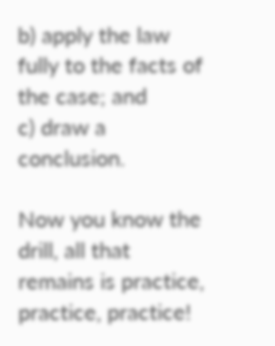b) apply the law fully to the facts of the case; and
c) draw a conclusion.

Now you know the drill, all that remains is practice, practice, practice!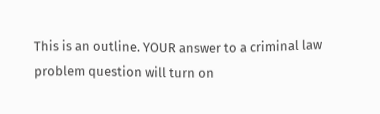This is an outline. YOUR answer to a criminal law problem question will turn on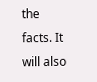the facts. It will also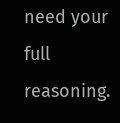need your full reasoning.